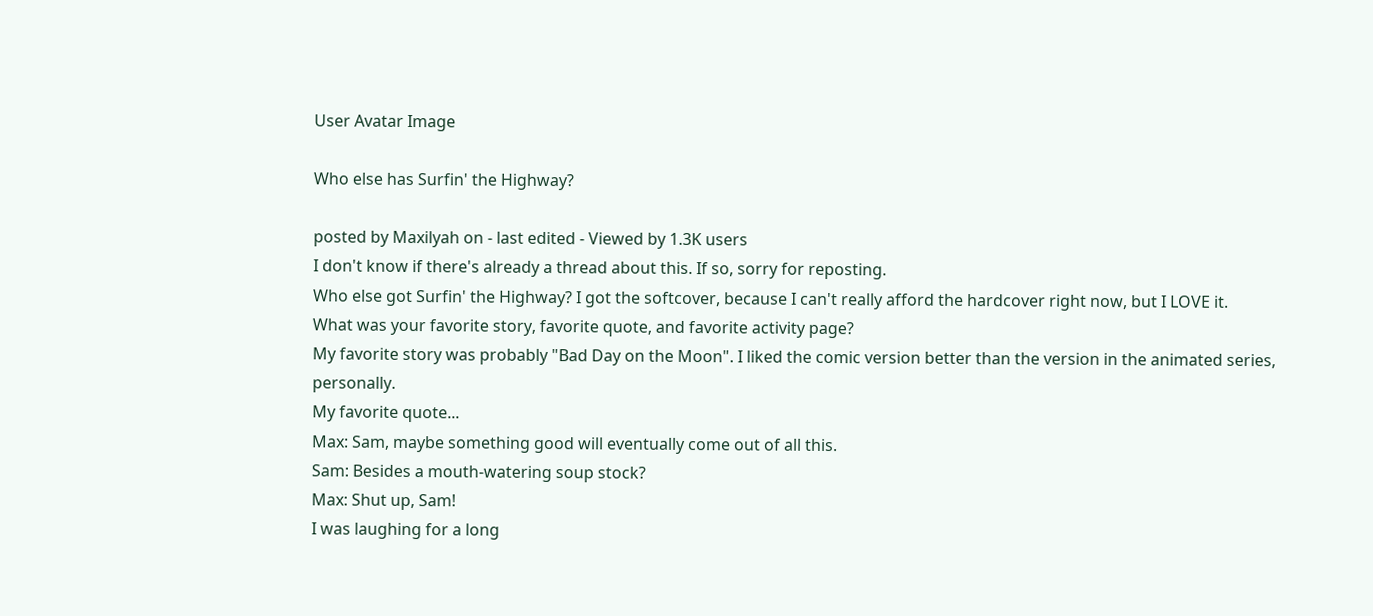User Avatar Image

Who else has Surfin' the Highway?

posted by Maxilyah on - last edited - Viewed by 1.3K users
I don't know if there's already a thread about this. If so, sorry for reposting.
Who else got Surfin' the Highway? I got the softcover, because I can't really afford the hardcover right now, but I LOVE it.
What was your favorite story, favorite quote, and favorite activity page?
My favorite story was probably "Bad Day on the Moon". I liked the comic version better than the version in the animated series, personally.
My favorite quote...
Max: Sam, maybe something good will eventually come out of all this.
Sam: Besides a mouth-watering soup stock?
Max: Shut up, Sam!
I was laughing for a long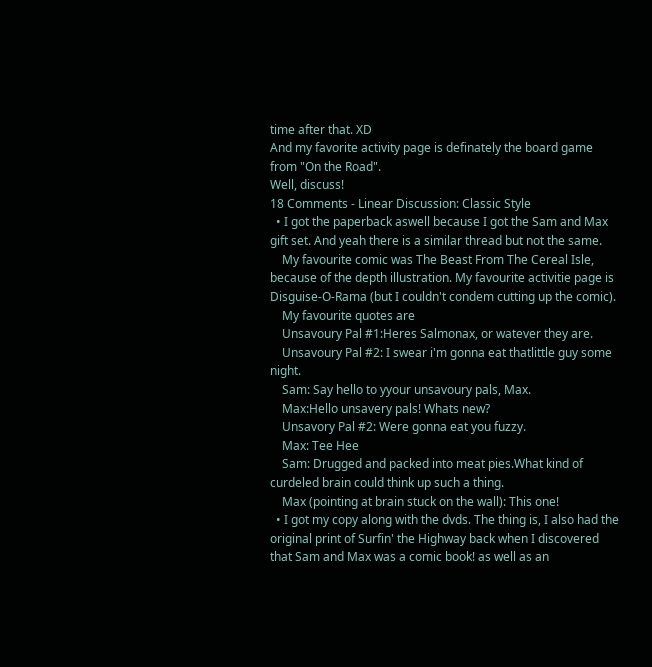time after that. XD
And my favorite activity page is definately the board game from "On the Road".
Well, discuss!
18 Comments - Linear Discussion: Classic Style
  • I got the paperback aswell because I got the Sam and Max gift set. And yeah there is a similar thread but not the same.
    My favourite comic was The Beast From The Cereal Isle, because of the depth illustration. My favourite activitie page is Disguise-O-Rama (but I couldn't condem cutting up the comic).
    My favourite quotes are
    Unsavoury Pal #1:Heres Salmonax, or watever they are.
    Unsavoury Pal #2: I swear i'm gonna eat thatlittle guy some night.
    Sam: Say hello to yyour unsavoury pals, Max.
    Max:Hello unsavery pals! Whats new?
    Unsavory Pal #2: Were gonna eat you fuzzy.
    Max: Tee Hee
    Sam: Drugged and packed into meat pies.What kind of curdeled brain could think up such a thing.
    Max (pointing at brain stuck on the wall): This one!
  • I got my copy along with the dvds. The thing is, I also had the original print of Surfin' the Highway back when I discovered that Sam and Max was a comic book! as well as an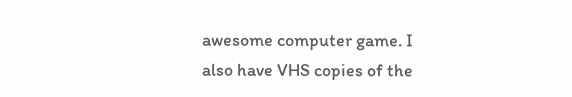awesome computer game. I also have VHS copies of the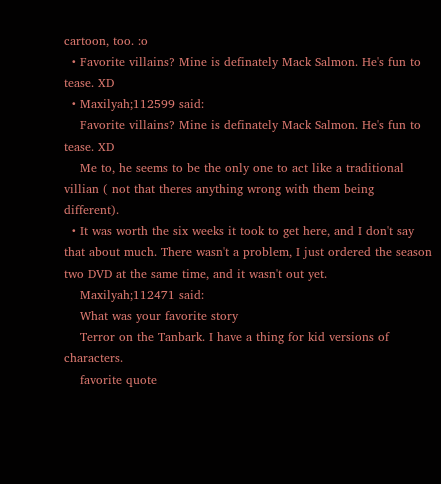cartoon, too. :o
  • Favorite villains? Mine is definately Mack Salmon. He's fun to tease. XD
  • Maxilyah;112599 said:
    Favorite villains? Mine is definately Mack Salmon. He's fun to tease. XD
    Me to, he seems to be the only one to act like a traditional villian ( not that theres anything wrong with them being different).
  • It was worth the six weeks it took to get here, and I don't say that about much. There wasn't a problem, I just ordered the season two DVD at the same time, and it wasn't out yet.
    Maxilyah;112471 said:
    What was your favorite story
    Terror on the Tanbark. I have a thing for kid versions of characters.
    favorite quote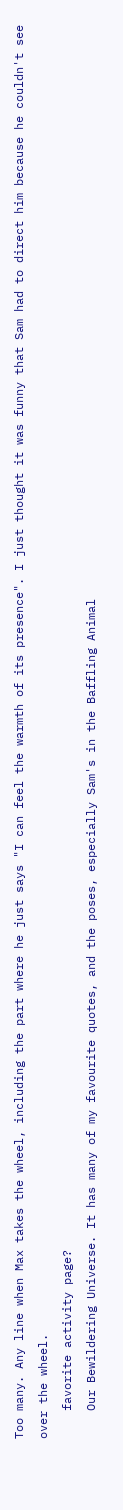Too many. Any line when Max takes the wheel, including the part where he just says "I can feel the warmth of its presence". I just thought it was funny that Sam had to direct him because he couldn't see over the wheel.
    favorite activity page?
    Our Bewildering Universe. It has many of my favourite quotes, and the poses, especially Sam's in the Baffling Animal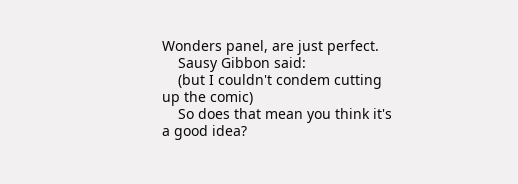Wonders panel, are just perfect.
    Sausy Gibbon said:
    (but I couldn't condem cutting up the comic)
    So does that mean you think it's a good idea?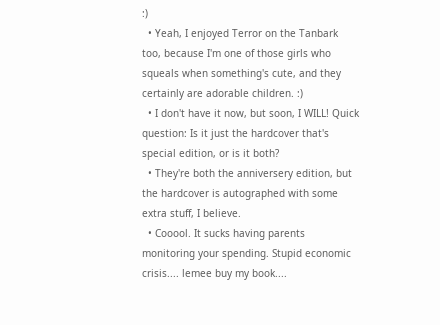:)
  • Yeah, I enjoyed Terror on the Tanbark too, because I'm one of those girls who squeals when something's cute, and they certainly are adorable children. :)
  • I don't have it now, but soon, I WILL! Quick question: Is it just the hardcover that's special edition, or is it both?
  • They're both the anniversery edition, but the hardcover is autographed with some extra stuff, I believe.
  • Cooool. It sucks having parents monitoring your spending. Stupid economic crisis.... lemee buy my book....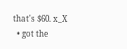that's $60. x_X
  • got the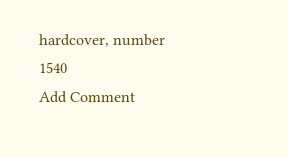hardcover, number 1540
Add Comment